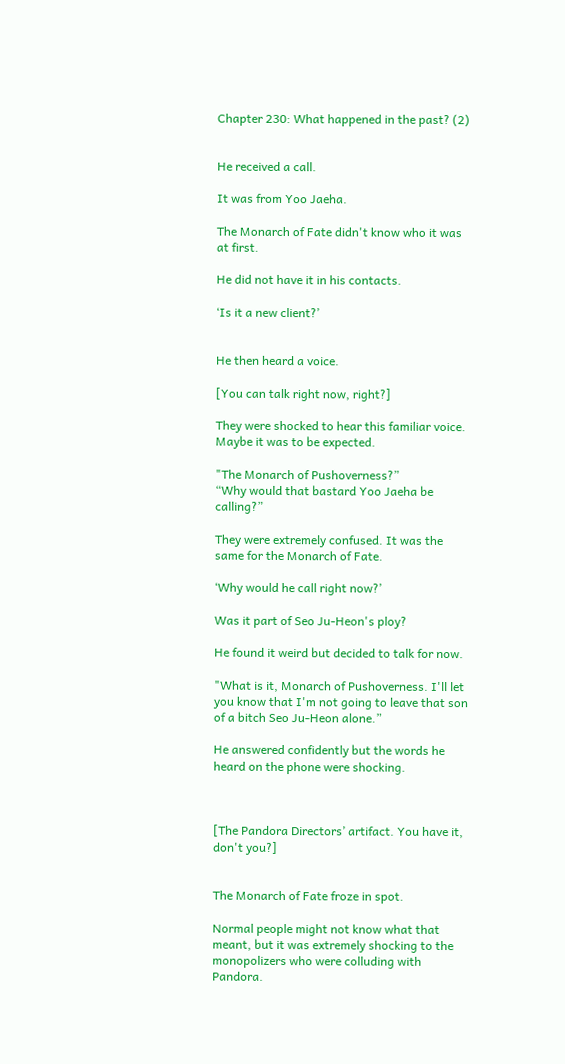Chapter 230: What happened in the past? (2)


He received a call.

It was from Yoo Jaeha.

The Monarch of Fate didn't know who it was at first.

He did not have it in his contacts.

‘Is it a new client?’


He then heard a voice.

[You can talk right now, right?]

They were shocked to hear this familiar voice. Maybe it was to be expected.

"The Monarch of Pushoverness?”
“Why would that bastard Yoo Jaeha be calling?”

They were extremely confused. It was the same for the Monarch of Fate.

‘Why would he call right now?’

Was it part of Seo Ju-Heon's ploy?

He found it weird but decided to talk for now.

"What is it, Monarch of Pushoverness. I'll let you know that I'm not going to leave that son of a bitch Seo Ju-Heon alone.”

He answered confidently but the words he heard on the phone were shocking.



[The Pandora Directors’ artifact. You have it, don't you?]


The Monarch of Fate froze in spot.

Normal people might not know what that meant, but it was extremely shocking to the monopolizers who were colluding with Pandora.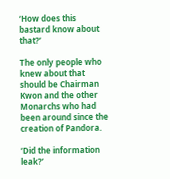‘How does this bastard know about that?’

The only people who knew about that should be Chairman Kwon and the other Monarchs who had been around since the creation of Pandora.

‘Did the information leak?’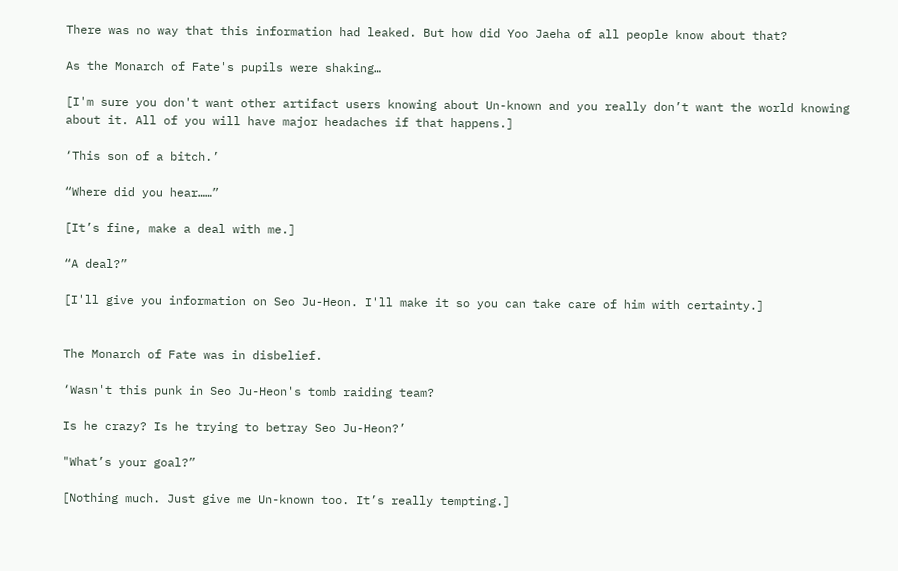There was no way that this information had leaked. But how did Yoo Jaeha of all people know about that?

As the Monarch of Fate's pupils were shaking…

[I'm sure you don't want other artifact users knowing about Un-known and you really don’t want the world knowing about it. All of you will have major headaches if that happens.]

‘This son of a bitch.’

“Where did you hear……”

[It’s fine, make a deal with me.]

“A deal?”

[I'll give you information on Seo Ju-Heon. I'll make it so you can take care of him with certainty.]


The Monarch of Fate was in disbelief.

‘Wasn't this punk in Seo Ju-Heon's tomb raiding team?

Is he crazy? Is he trying to betray Seo Ju-Heon?’

"What’s your goal?”

[Nothing much. Just give me Un-known too. It’s really tempting.]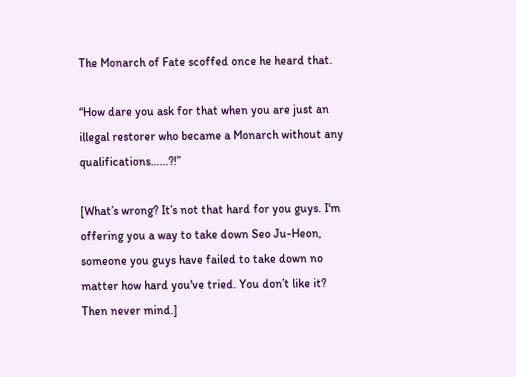The Monarch of Fate scoffed once he heard that.

“How dare you ask for that when you are just an illegal restorer who became a Monarch without any qualifications……?!”

[What’s wrong? It’s not that hard for you guys. I'm offering you a way to take down Seo Ju-Heon, someone you guys have failed to take down no matter how hard you've tried. You don’t like it? Then never mind.]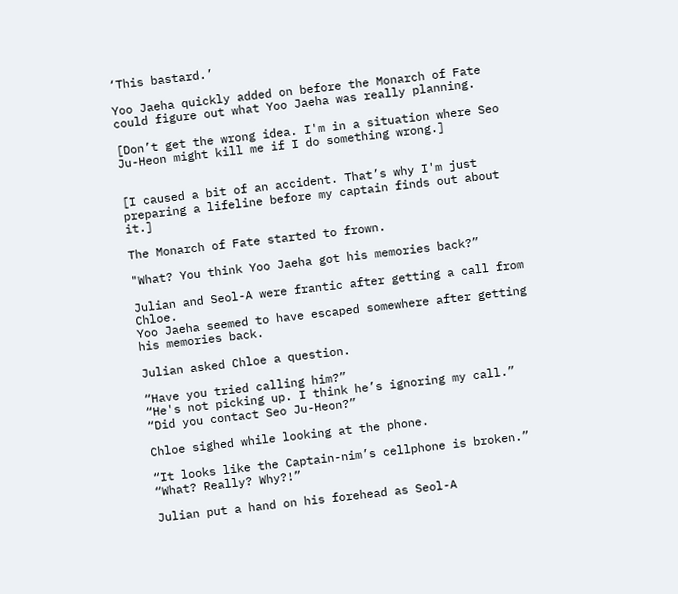‘This bastard.’

Yoo Jaeha quickly added on before the Monarch of Fate could figure out what Yoo Jaeha was really planning.

[Don’t get the wrong idea. I'm in a situation where Seo Ju-Heon might kill me if I do something wrong.]


[I caused a bit of an accident. That’s why I'm just preparing a lifeline before my captain finds out about it.]

The Monarch of Fate started to frown.

"What? You think Yoo Jaeha got his memories back?”

Julian and Seol-A were frantic after getting a call from Chloe.
Yoo Jaeha seemed to have escaped somewhere after getting his memories back.

Julian asked Chloe a question.

“Have you tried calling him?”
“He's not picking up. I think he’s ignoring my call.”
“Did you contact Seo Ju-Heon?”

Chloe sighed while looking at the phone.

“It looks like the Captain-nim’s cellphone is broken.”
“What? Really? Why?!”

Julian put a hand on his forehead as Seol-A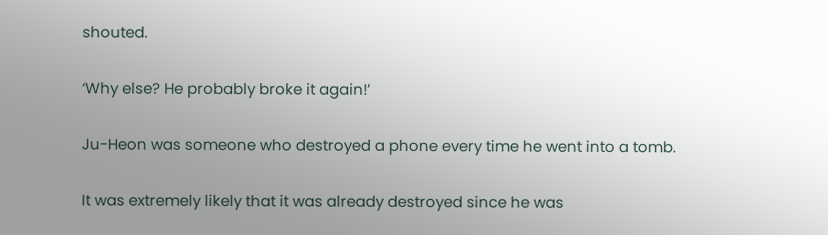shouted.

‘Why else? He probably broke it again!’

Ju-Heon was someone who destroyed a phone every time he went into a tomb.

It was extremely likely that it was already destroyed since he was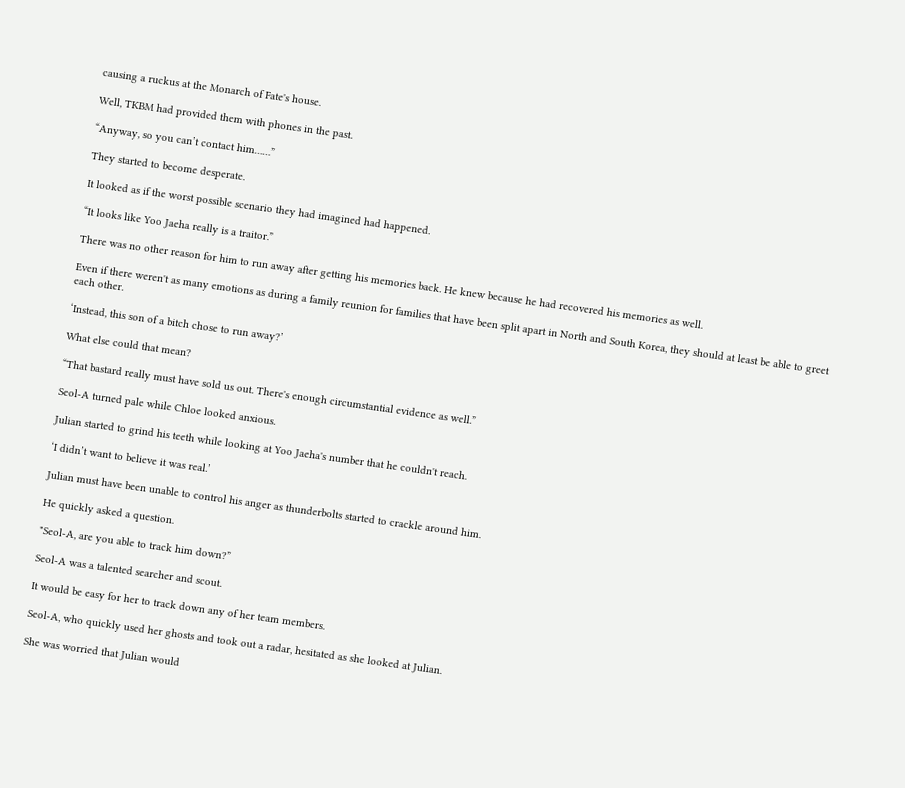causing a ruckus at the Monarch of Fate's house.

Well, TKBM had provided them with phones in the past.

“Anyway, so you can’t contact him……”

They started to become desperate.

It looked as if the worst possible scenario they had imagined had happened.

“It looks like Yoo Jaeha really is a traitor.”

There was no other reason for him to run away after getting his memories back. He knew because he had recovered his memories as well.

Even if there weren't as many emotions as during a family reunion for families that have been split apart in North and South Korea, they should at least be able to greet each other.

‘Instead, this son of a bitch chose to run away?’

What else could that mean?

“That bastard really must have sold us out. There's enough circumstantial evidence as well.”

Seol-A turned pale while Chloe looked anxious.

Julian started to grind his teeth while looking at Yoo Jaeha's number that he couldn't reach.

‘I didn’t want to believe it was real.’

Julian must have been unable to control his anger as thunderbolts started to crackle around him.

He quickly asked a question.

"Seol-A, are you able to track him down?”

Seol-A was a talented searcher and scout.

It would be easy for her to track down any of her team members.

Seol-A, who quickly used her ghosts and took out a radar, hesitated as she looked at Julian.

She was worried that Julian would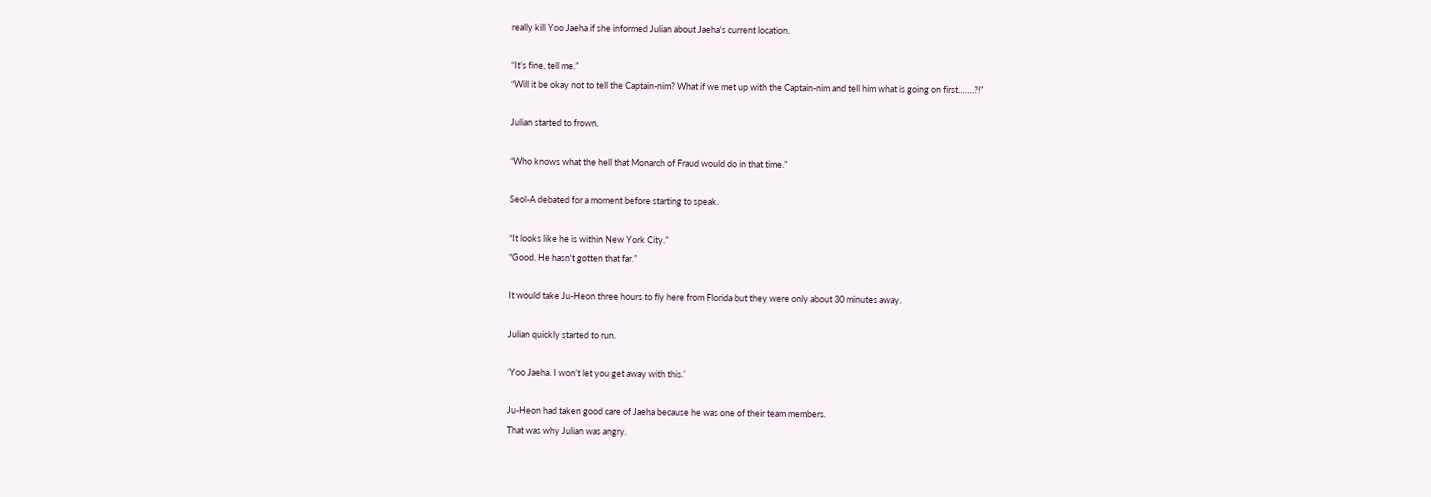really kill Yoo Jaeha if she informed Julian about Jaeha's current location.

“It’s fine, tell me.”
“Will it be okay not to tell the Captain-nim? What if we met up with the Captain-nim and tell him what is going on first…….?!”

Julian started to frown.

“Who knows what the hell that Monarch of Fraud would do in that time.”

Seol-A debated for a moment before starting to speak.

“It looks like he is within New York City.”
“Good. He hasn't gotten that far.”

It would take Ju-Heon three hours to fly here from Florida but they were only about 30 minutes away.

Julian quickly started to run.

‘Yoo Jaeha. I won’t let you get away with this.’

Ju-Heon had taken good care of Jaeha because he was one of their team members.
That was why Julian was angry.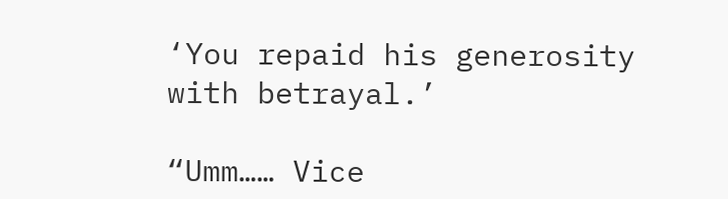‘You repaid his generosity with betrayal.’

“Umm…… Vice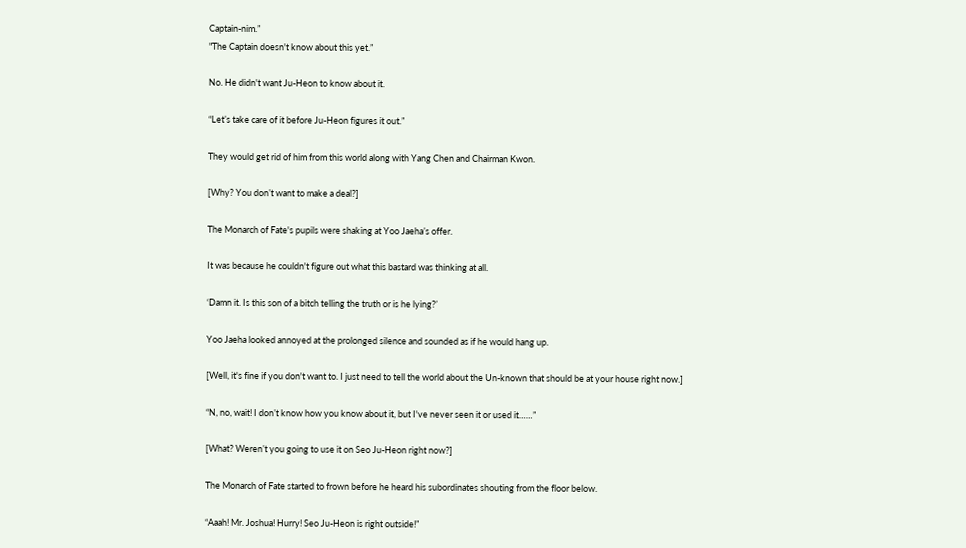Captain-nim.”
"The Captain doesn't know about this yet.”

No. He didn't want Ju-Heon to know about it.

“Let’s take care of it before Ju-Heon figures it out.”

They would get rid of him from this world along with Yang Chen and Chairman Kwon.

[Why? You don’t want to make a deal?]

The Monarch of Fate's pupils were shaking at Yoo Jaeha’s offer.

It was because he couldn't figure out what this bastard was thinking at all.

‘Damn it. Is this son of a bitch telling the truth or is he lying?’

Yoo Jaeha looked annoyed at the prolonged silence and sounded as if he would hang up.

[Well, it's fine if you don't want to. I just need to tell the world about the Un-known that should be at your house right now.]

“N, no, wait! I don’t know how you know about it, but I've never seen it or used it……”

[What? Weren’t you going to use it on Seo Ju-Heon right now?]

The Monarch of Fate started to frown before he heard his subordinates shouting from the floor below.

“Aaah! Mr. Joshua! Hurry! Seo Ju-Heon is right outside!”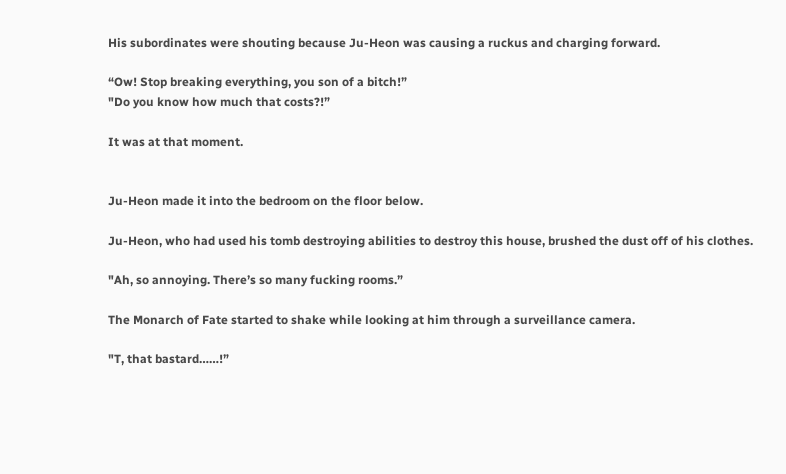His subordinates were shouting because Ju-Heon was causing a ruckus and charging forward.

“Ow! Stop breaking everything, you son of a bitch!”
"Do you know how much that costs?!”

It was at that moment.


Ju-Heon made it into the bedroom on the floor below.

Ju-Heon, who had used his tomb destroying abilities to destroy this house, brushed the dust off of his clothes.

"Ah, so annoying. There’s so many fucking rooms.”

The Monarch of Fate started to shake while looking at him through a surveillance camera.

"T, that bastard……!”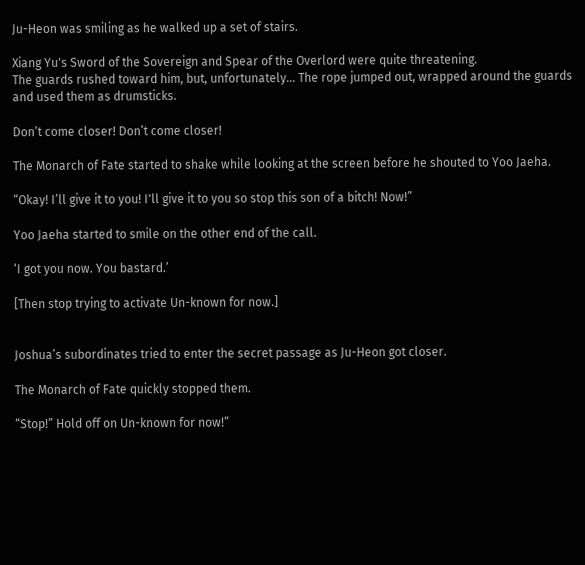Ju-Heon was smiling as he walked up a set of stairs.

Xiang Yu's Sword of the Sovereign and Spear of the Overlord were quite threatening.
The guards rushed toward him, but, unfortunately… The rope jumped out, wrapped around the guards and used them as drumsticks.

Don’t come closer! Don’t come closer!

The Monarch of Fate started to shake while looking at the screen before he shouted to Yoo Jaeha.

“Okay! I’ll give it to you! I'll give it to you so stop this son of a bitch! Now!”

Yoo Jaeha started to smile on the other end of the call.

‘I got you now. You bastard.’

[Then stop trying to activate Un-known for now.]


Joshua’s subordinates tried to enter the secret passage as Ju-Heon got closer.

The Monarch of Fate quickly stopped them.

“Stop!” Hold off on Un-known for now!”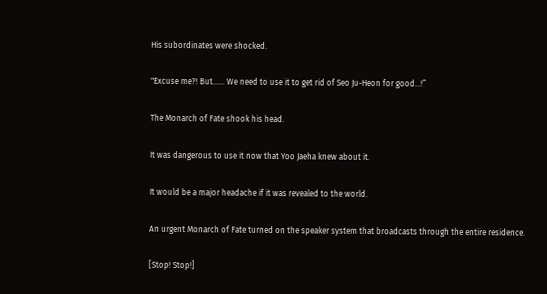His subordinates were shocked.

"Excuse me?! But…… We need to use it to get rid of Seo Ju-Heon for good…!”

The Monarch of Fate shook his head.

It was dangerous to use it now that Yoo Jaeha knew about it.

It would be a major headache if it was revealed to the world.

An urgent Monarch of Fate turned on the speaker system that broadcasts through the entire residence.

[Stop! Stop!]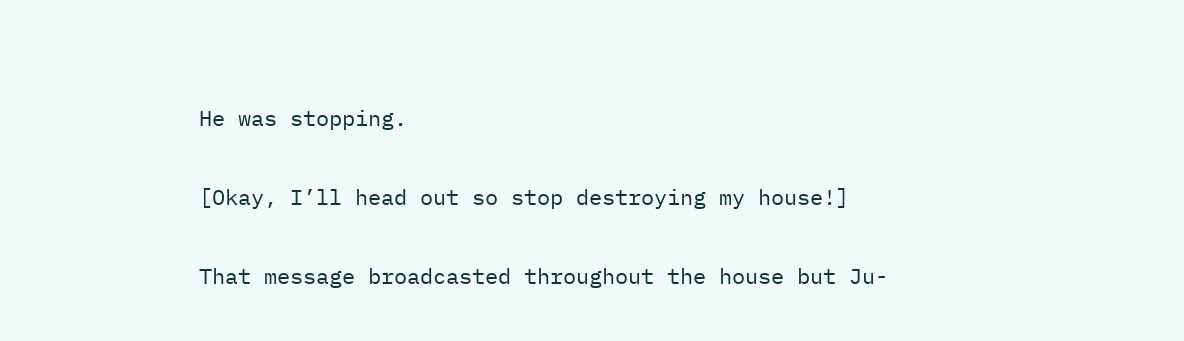He was stopping.

[Okay, I’ll head out so stop destroying my house!]

That message broadcasted throughout the house but Ju-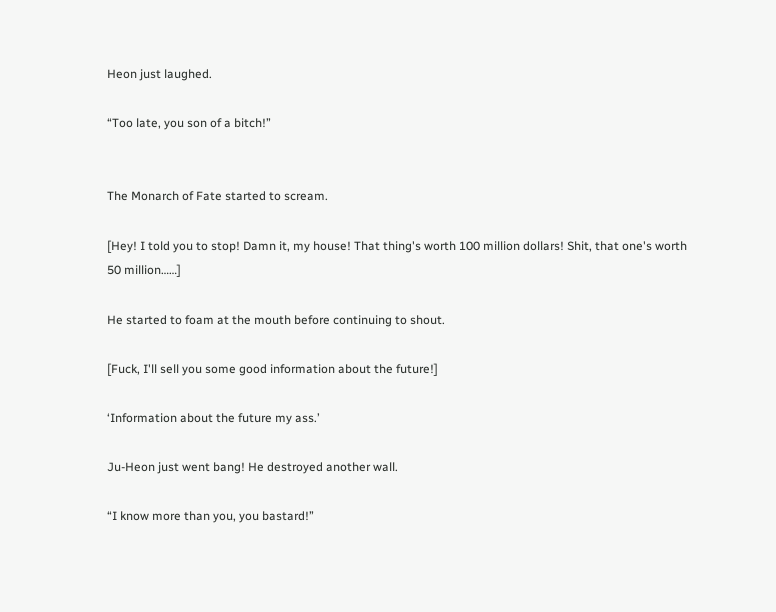Heon just laughed.

“Too late, you son of a bitch!”


The Monarch of Fate started to scream.

[Hey! I told you to stop! Damn it, my house! That thing's worth 100 million dollars! Shit, that one's worth 50 million……]

He started to foam at the mouth before continuing to shout.

[Fuck, I'll sell you some good information about the future!]

‘Information about the future my ass.’

Ju-Heon just went bang! He destroyed another wall.

“I know more than you, you bastard!”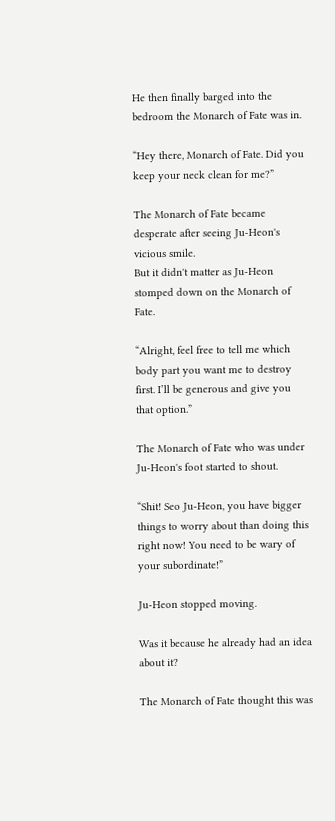He then finally barged into the bedroom the Monarch of Fate was in.

“Hey there, Monarch of Fate. Did you keep your neck clean for me?”

The Monarch of Fate became desperate after seeing Ju-Heon's vicious smile.
But it didn't matter as Ju-Heon stomped down on the Monarch of Fate.

“Alright, feel free to tell me which body part you want me to destroy first. I’ll be generous and give you that option.”

The Monarch of Fate who was under Ju-Heon's foot started to shout.

“Shit! Seo Ju-Heon, you have bigger things to worry about than doing this right now! You need to be wary of your subordinate!”

Ju-Heon stopped moving.

Was it because he already had an idea about it?

The Monarch of Fate thought this was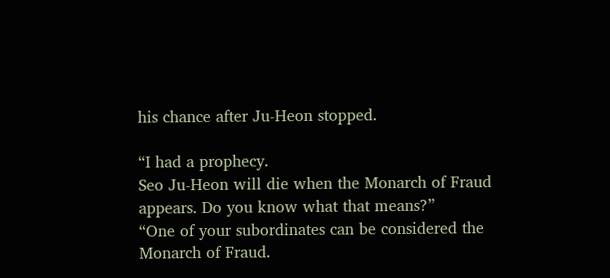his chance after Ju-Heon stopped.

“I had a prophecy.
Seo Ju-Heon will die when the Monarch of Fraud appears. Do you know what that means?”
“One of your subordinates can be considered the Monarch of Fraud.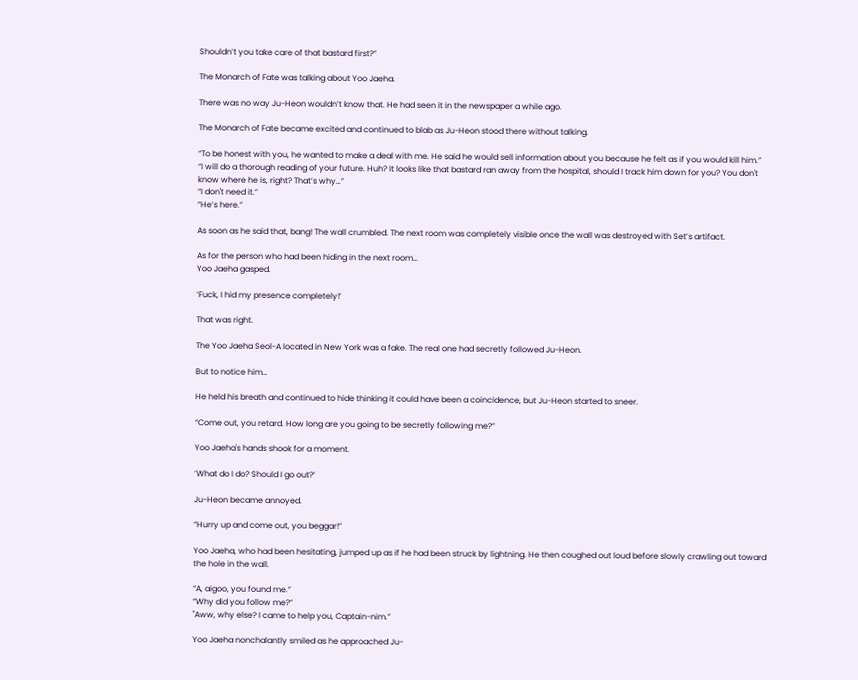Shouldn’t you take care of that bastard first?”

The Monarch of Fate was talking about Yoo Jaeha.

There was no way Ju-Heon wouldn’t know that. He had seen it in the newspaper a while ago.

The Monarch of Fate became excited and continued to blab as Ju-Heon stood there without talking.

“To be honest with you, he wanted to make a deal with me. He said he would sell information about you because he felt as if you would kill him.”
“I will do a thorough reading of your future. Huh? It looks like that bastard ran away from the hospital, should I track him down for you? You don't know where he is, right? That’s why…”
“I don't need it.”
“He’s here.”

As soon as he said that, bang! The wall crumbled. The next room was completely visible once the wall was destroyed with Set’s artifact.

As for the person who had been hiding in the next room…
Yoo Jaeha gasped.

‘Fuck, I hid my presence completely!’

That was right.

The Yoo Jaeha Seol-A located in New York was a fake. The real one had secretly followed Ju-Heon.

But to notice him…

He held his breath and continued to hide thinking it could have been a coincidence, but Ju-Heon started to sneer.

“Come out, you retard. How long are you going to be secretly following me?”

Yoo Jaeha's hands shook for a moment.

‘What do I do? Should I go out?’

Ju-Heon became annoyed.

“Hurry up and come out, you beggar!”

Yoo Jaeha, who had been hesitating, jumped up as if he had been struck by lightning. He then coughed out loud before slowly crawling out toward the hole in the wall.

“A, aigoo, you found me.”
“Why did you follow me?”
"Aww, why else? I came to help you, Captain-nim.”

Yoo Jaeha nonchalantly smiled as he approached Ju-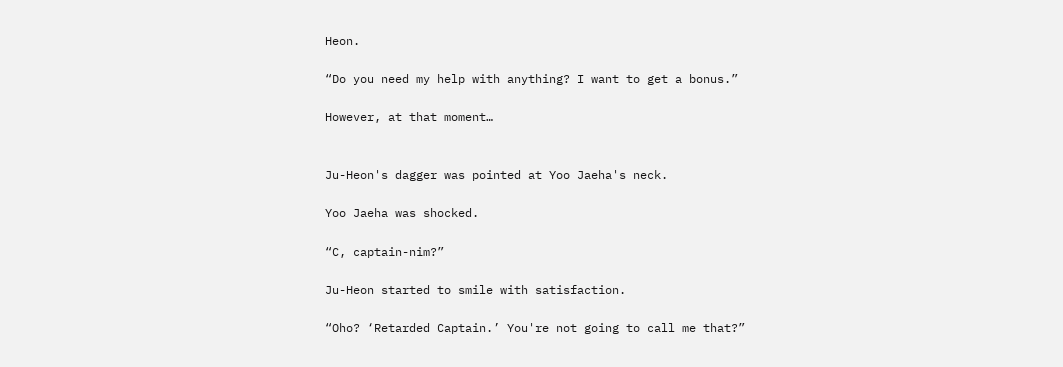Heon.

“Do you need my help with anything? I want to get a bonus.”

However, at that moment…


Ju-Heon's dagger was pointed at Yoo Jaeha's neck.

Yoo Jaeha was shocked.

“C, captain-nim?”

Ju-Heon started to smile with satisfaction.

“Oho? ‘Retarded Captain.’ You're not going to call me that?”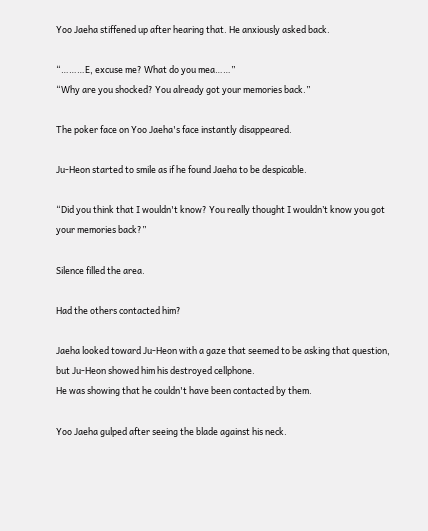Yoo Jaeha stiffened up after hearing that. He anxiously asked back.

“………E, excuse me? What do you mea……”
“Why are you shocked? You already got your memories back.”

The poker face on Yoo Jaeha's face instantly disappeared.

Ju-Heon started to smile as if he found Jaeha to be despicable.

“Did you think that I wouldn't know? You really thought I wouldn’t know you got your memories back?”

Silence filled the area.

Had the others contacted him?

Jaeha looked toward Ju-Heon with a gaze that seemed to be asking that question, but Ju-Heon showed him his destroyed cellphone.
He was showing that he couldn't have been contacted by them.

Yoo Jaeha gulped after seeing the blade against his neck.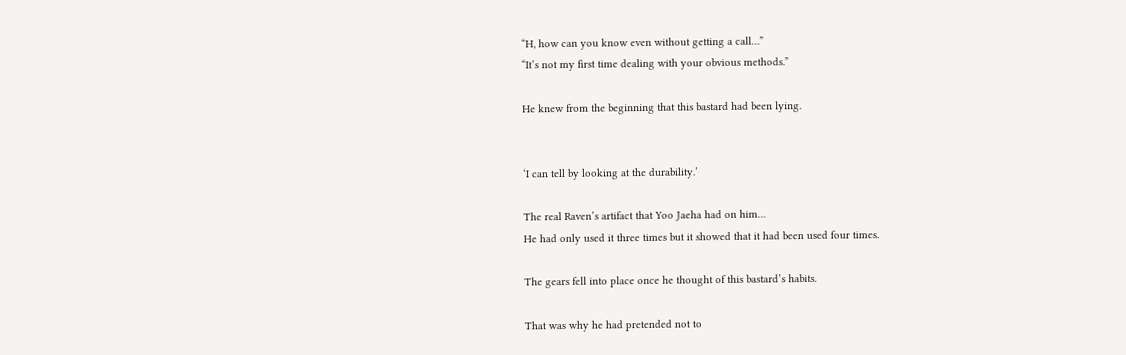“H, how can you know even without getting a call…”
“It’s not my first time dealing with your obvious methods.”

He knew from the beginning that this bastard had been lying.


‘I can tell by looking at the durability.’

The real Raven’s artifact that Yoo Jaeha had on him…
He had only used it three times but it showed that it had been used four times.

The gears fell into place once he thought of this bastard’s habits.

That was why he had pretended not to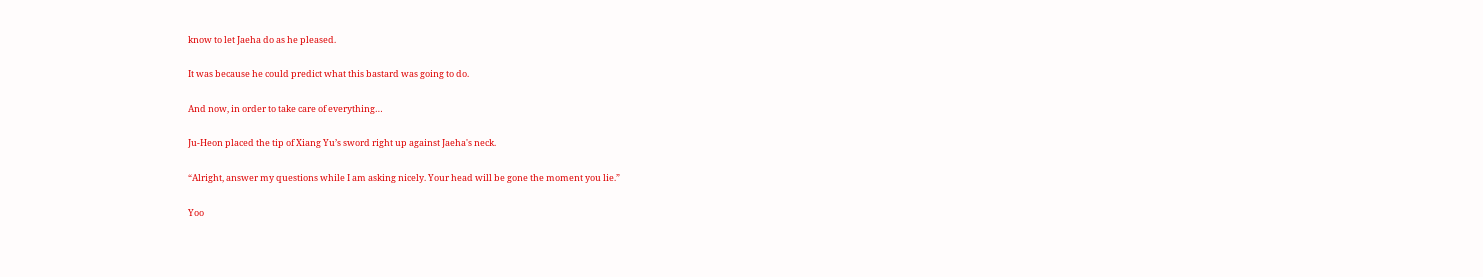know to let Jaeha do as he pleased.

It was because he could predict what this bastard was going to do.

And now, in order to take care of everything…

Ju-Heon placed the tip of Xiang Yu’s sword right up against Jaeha's neck.

“Alright, answer my questions while I am asking nicely. Your head will be gone the moment you lie.”

Yoo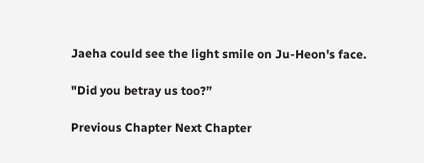Jaeha could see the light smile on Ju-Heon's face.

"Did you betray us too?”

Previous Chapter Next Chapter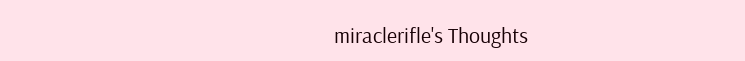miraclerifle's Thoughts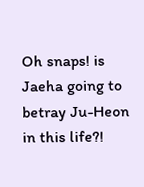Oh snaps! is Jaeha going to betray Ju-Heon in this life?!